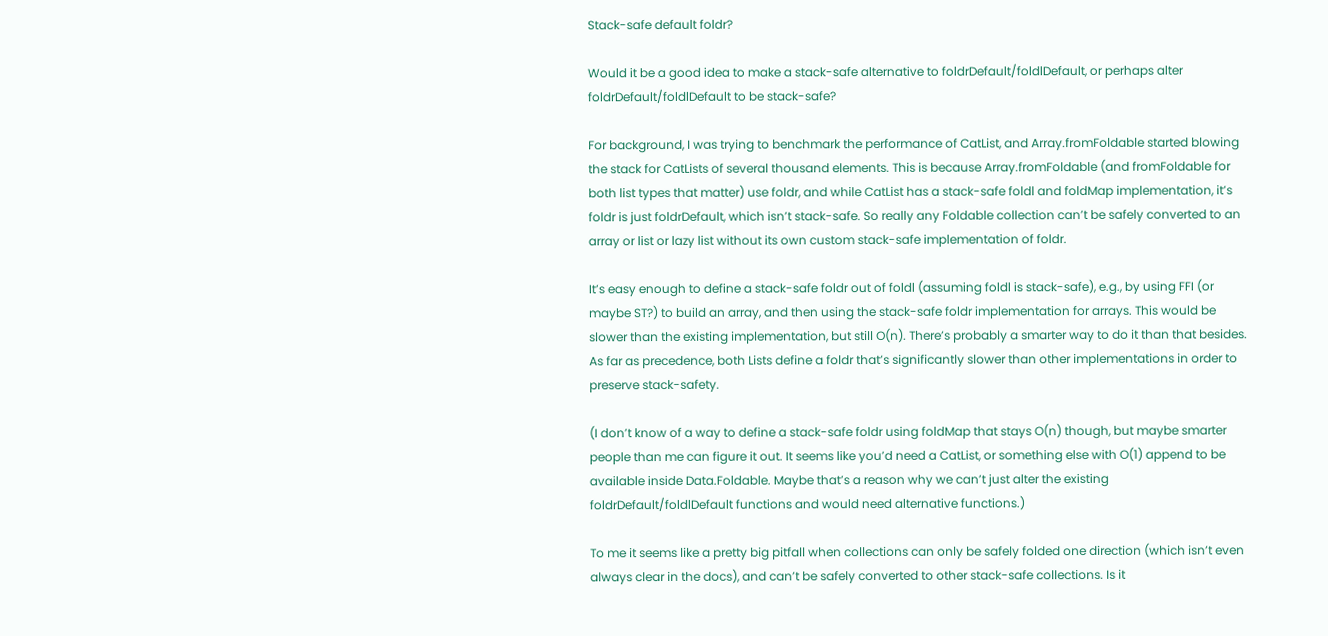Stack-safe default foldr?

Would it be a good idea to make a stack-safe alternative to foldrDefault/foldlDefault, or perhaps alter foldrDefault/foldlDefault to be stack-safe?

For background, I was trying to benchmark the performance of CatList, and Array.fromFoldable started blowing the stack for CatLists of several thousand elements. This is because Array.fromFoldable (and fromFoldable for both list types that matter) use foldr, and while CatList has a stack-safe foldl and foldMap implementation, it’s foldr is just foldrDefault, which isn’t stack-safe. So really any Foldable collection can’t be safely converted to an array or list or lazy list without its own custom stack-safe implementation of foldr.

It’s easy enough to define a stack-safe foldr out of foldl (assuming foldl is stack-safe), e.g., by using FFI (or maybe ST?) to build an array, and then using the stack-safe foldr implementation for arrays. This would be slower than the existing implementation, but still O(n). There’s probably a smarter way to do it than that besides. As far as precedence, both Lists define a foldr that’s significantly slower than other implementations in order to preserve stack-safety.

(I don’t know of a way to define a stack-safe foldr using foldMap that stays O(n) though, but maybe smarter people than me can figure it out. It seems like you’d need a CatList, or something else with O(1) append to be available inside Data.Foldable. Maybe that’s a reason why we can’t just alter the existing foldrDefault/foldlDefault functions and would need alternative functions.)

To me it seems like a pretty big pitfall when collections can only be safely folded one direction (which isn’t even always clear in the docs), and can’t be safely converted to other stack-safe collections. Is it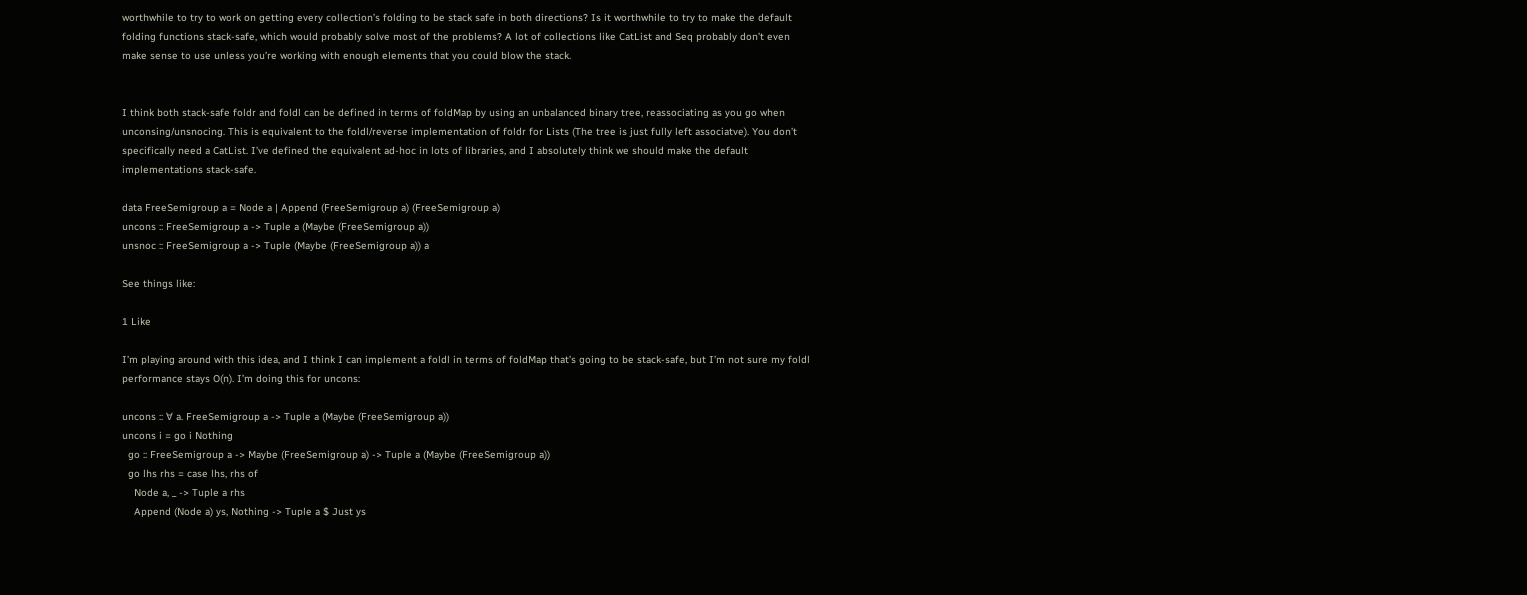worthwhile to try to work on getting every collection’s folding to be stack safe in both directions? Is it worthwhile to try to make the default folding functions stack-safe, which would probably solve most of the problems? A lot of collections like CatList and Seq probably don’t even make sense to use unless you’re working with enough elements that you could blow the stack.


I think both stack-safe foldr and foldl can be defined in terms of foldMap by using an unbalanced binary tree, reassociating as you go when unconsing/unsnocing. This is equivalent to the foldl/reverse implementation of foldr for Lists (The tree is just fully left associatve). You don’t specifically need a CatList. I’ve defined the equivalent ad-hoc in lots of libraries, and I absolutely think we should make the default implementations stack-safe.

data FreeSemigroup a = Node a | Append (FreeSemigroup a) (FreeSemigroup a)
uncons :: FreeSemigroup a -> Tuple a (Maybe (FreeSemigroup a))
unsnoc :: FreeSemigroup a -> Tuple (Maybe (FreeSemigroup a)) a

See things like:

1 Like

I’m playing around with this idea, and I think I can implement a foldl in terms of foldMap that’s going to be stack-safe, but I’m not sure my foldl performance stays O(n). I’m doing this for uncons:

uncons :: ∀ a. FreeSemigroup a -> Tuple a (Maybe (FreeSemigroup a))
uncons i = go i Nothing
  go :: FreeSemigroup a -> Maybe (FreeSemigroup a) -> Tuple a (Maybe (FreeSemigroup a))
  go lhs rhs = case lhs, rhs of
    Node a, _ -> Tuple a rhs
    Append (Node a) ys, Nothing -> Tuple a $ Just ys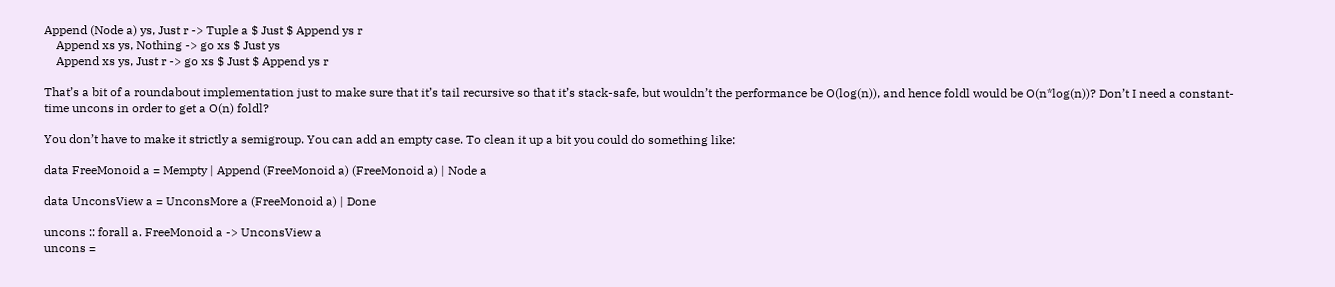Append (Node a) ys, Just r -> Tuple a $ Just $ Append ys r
    Append xs ys, Nothing -> go xs $ Just ys
    Append xs ys, Just r -> go xs $ Just $ Append ys r

That’s a bit of a roundabout implementation just to make sure that it’s tail recursive so that it’s stack-safe, but wouldn’t the performance be O(log(n)), and hence foldl would be O(n*log(n))? Don’t I need a constant-time uncons in order to get a O(n) foldl?

You don’t have to make it strictly a semigroup. You can add an empty case. To clean it up a bit you could do something like:

data FreeMonoid a = Mempty | Append (FreeMonoid a) (FreeMonoid a) | Node a

data UnconsView a = UnconsMore a (FreeMonoid a) | Done

uncons :: forall a. FreeMonoid a -> UnconsView a
uncons =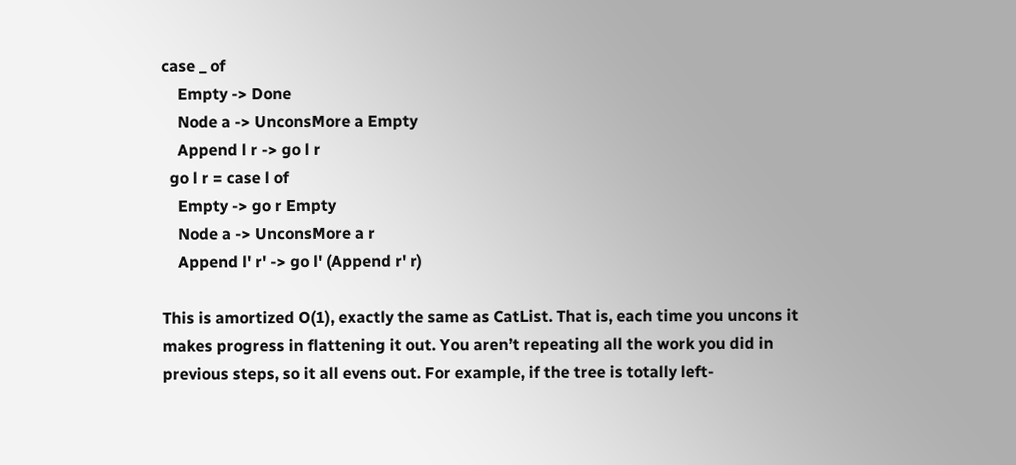case _ of
    Empty -> Done
    Node a -> UnconsMore a Empty
    Append l r -> go l r
  go l r = case l of
    Empty -> go r Empty
    Node a -> UnconsMore a r
    Append l' r' -> go l' (Append r' r)

This is amortized O(1), exactly the same as CatList. That is, each time you uncons it makes progress in flattening it out. You aren’t repeating all the work you did in previous steps, so it all evens out. For example, if the tree is totally left-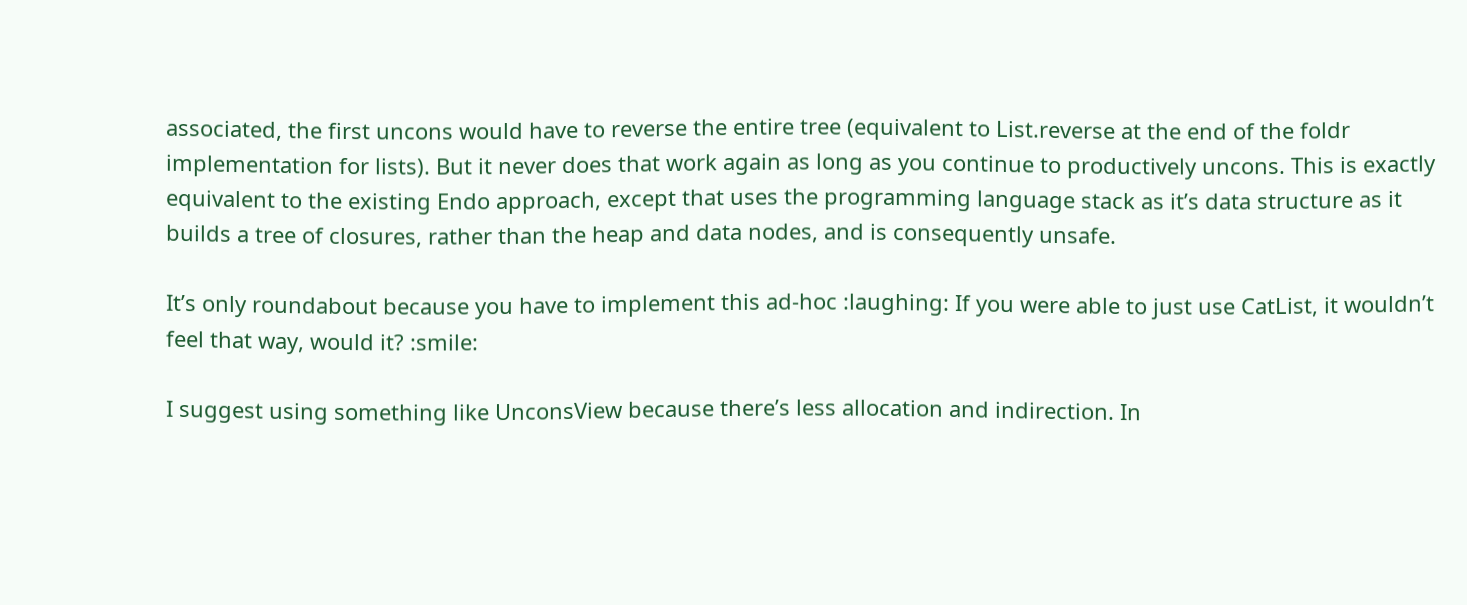associated, the first uncons would have to reverse the entire tree (equivalent to List.reverse at the end of the foldr implementation for lists). But it never does that work again as long as you continue to productively uncons. This is exactly equivalent to the existing Endo approach, except that uses the programming language stack as it’s data structure as it builds a tree of closures, rather than the heap and data nodes, and is consequently unsafe.

It’s only roundabout because you have to implement this ad-hoc :laughing: If you were able to just use CatList, it wouldn’t feel that way, would it? :smile:

I suggest using something like UnconsView because there’s less allocation and indirection. In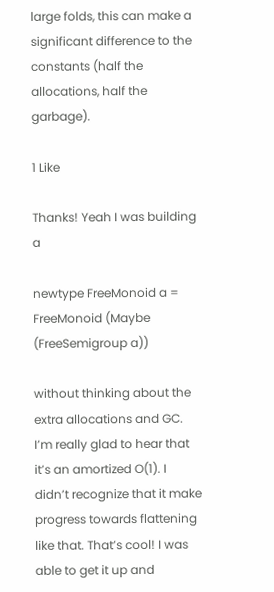large folds, this can make a significant difference to the constants (half the allocations, half the garbage).

1 Like

Thanks! Yeah I was building a

newtype FreeMonoid a = FreeMonoid (Maybe (FreeSemigroup a))

without thinking about the extra allocations and GC. I’m really glad to hear that it’s an amortized O(1). I didn’t recognize that it make progress towards flattening like that. That’s cool! I was able to get it up and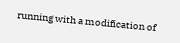running with a modification of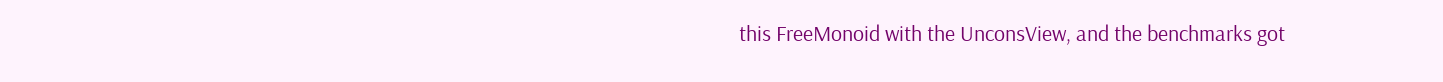this FreeMonoid with the UnconsView, and the benchmarks got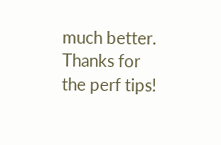much better. Thanks for the perf tips!